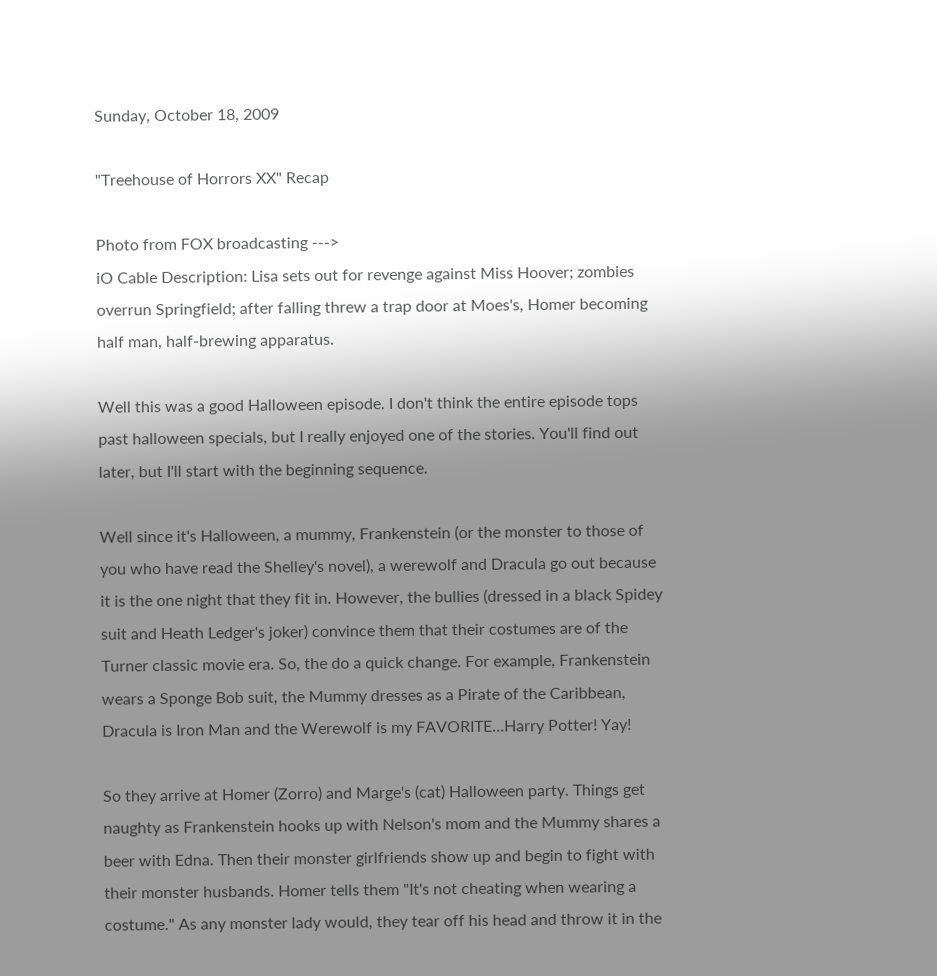Sunday, October 18, 2009

"Treehouse of Horrors XX" Recap

Photo from FOX broadcasting --->
iO Cable Description: Lisa sets out for revenge against Miss Hoover; zombies overrun Springfield; after falling threw a trap door at Moes's, Homer becoming half man, half-brewing apparatus.

Well this was a good Halloween episode. I don't think the entire episode tops past halloween specials, but I really enjoyed one of the stories. You'll find out later, but I'll start with the beginning sequence.

Well since it's Halloween, a mummy, Frankenstein (or the monster to those of you who have read the Shelley's novel), a werewolf and Dracula go out because it is the one night that they fit in. However, the bullies (dressed in a black Spidey suit and Heath Ledger's joker) convince them that their costumes are of the Turner classic movie era. So, the do a quick change. For example, Frankenstein wears a Sponge Bob suit, the Mummy dresses as a Pirate of the Caribbean, Dracula is Iron Man and the Werewolf is my FAVORITE...Harry Potter! Yay!

So they arrive at Homer (Zorro) and Marge's (cat) Halloween party. Things get naughty as Frankenstein hooks up with Nelson's mom and the Mummy shares a beer with Edna. Then their monster girlfriends show up and begin to fight with their monster husbands. Homer tells them "It's not cheating when wearing a costume." As any monster lady would, they tear off his head and throw it in the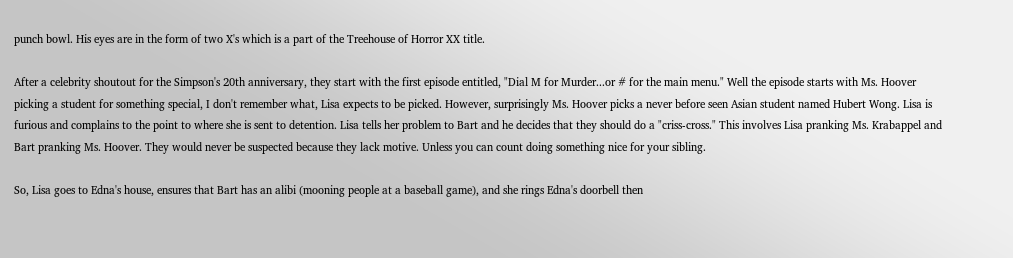punch bowl. His eyes are in the form of two X's which is a part of the Treehouse of Horror XX title.

After a celebrity shoutout for the Simpson's 20th anniversary, they start with the first episode entitled, "Dial M for Murder...or # for the main menu." Well the episode starts with Ms. Hoover picking a student for something special, I don't remember what, Lisa expects to be picked. However, surprisingly Ms. Hoover picks a never before seen Asian student named Hubert Wong. Lisa is furious and complains to the point to where she is sent to detention. Lisa tells her problem to Bart and he decides that they should do a "criss-cross." This involves Lisa pranking Ms. Krabappel and Bart pranking Ms. Hoover. They would never be suspected because they lack motive. Unless you can count doing something nice for your sibling.

So, Lisa goes to Edna's house, ensures that Bart has an alibi (mooning people at a baseball game), and she rings Edna's doorbell then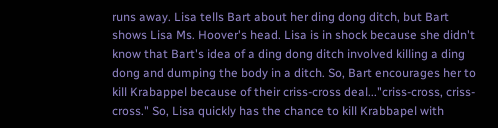runs away. Lisa tells Bart about her ding dong ditch, but Bart shows Lisa Ms. Hoover's head. Lisa is in shock because she didn't know that Bart's idea of a ding dong ditch involved killing a ding dong and dumping the body in a ditch. So, Bart encourages her to kill Krabappel because of their criss-cross deal..."criss-cross, criss-cross." So, Lisa quickly has the chance to kill Krabbapel with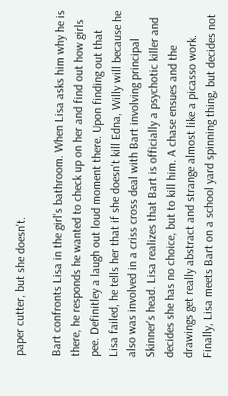paper cutter, but she doesn't.

Bart confronts Lisa in the girl's bathroom. When Lisa asks him why he is there, he responds he wanted to check up on her and find out how girls pee. Definitley a laugh out loud moment there. Upon finding out that Lisa failed, he tells her that if she doesn't kill Edna, Willy will because he also was involved in a criss cross deal with Bart involving principal Skinner's head. Lisa realizes that Bart is officially a psychotic killer and decides she has no choice, but to kill him. A chase ensues and the drawings get really abstract and strange almost like a picasso work. Finally, Lisa meets Bart on a school yard spinning thing, but decides not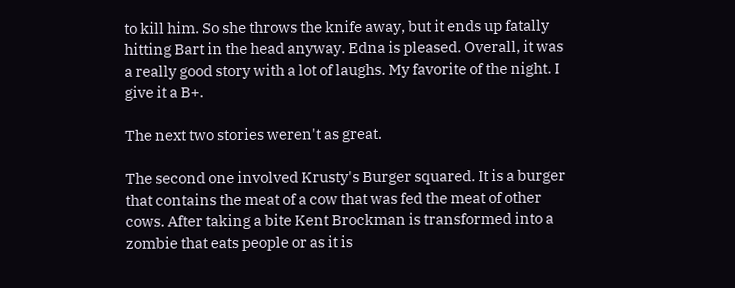to kill him. So she throws the knife away, but it ends up fatally hitting Bart in the head anyway. Edna is pleased. Overall, it was a really good story with a lot of laughs. My favorite of the night. I give it a B+.

The next two stories weren't as great.

The second one involved Krusty's Burger squared. It is a burger that contains the meat of a cow that was fed the meat of other cows. After taking a bite Kent Brockman is transformed into a zombie that eats people or as it is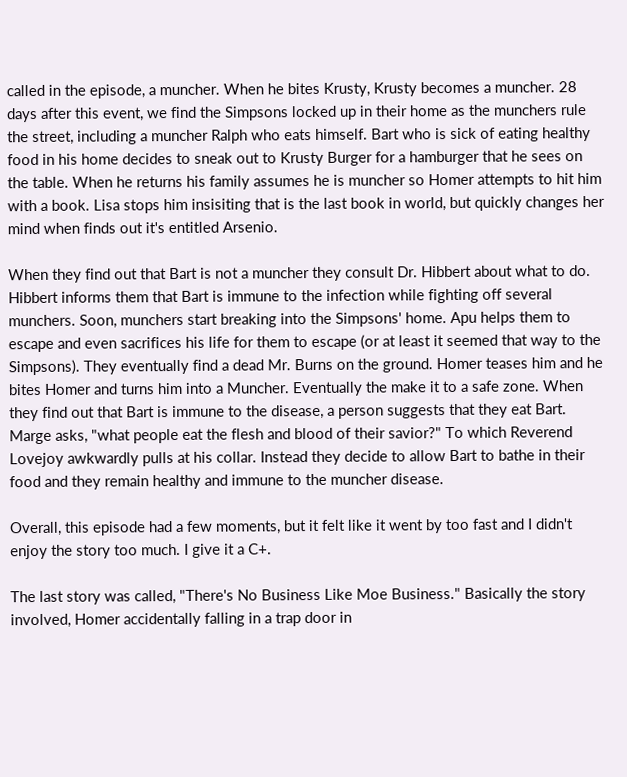called in the episode, a muncher. When he bites Krusty, Krusty becomes a muncher. 28 days after this event, we find the Simpsons locked up in their home as the munchers rule the street, including a muncher Ralph who eats himself. Bart who is sick of eating healthy food in his home decides to sneak out to Krusty Burger for a hamburger that he sees on the table. When he returns his family assumes he is muncher so Homer attempts to hit him with a book. Lisa stops him insisiting that is the last book in world, but quickly changes her mind when finds out it's entitled Arsenio.

When they find out that Bart is not a muncher they consult Dr. Hibbert about what to do. Hibbert informs them that Bart is immune to the infection while fighting off several munchers. Soon, munchers start breaking into the Simpsons' home. Apu helps them to escape and even sacrifices his life for them to escape (or at least it seemed that way to the Simpsons). They eventually find a dead Mr. Burns on the ground. Homer teases him and he bites Homer and turns him into a Muncher. Eventually the make it to a safe zone. When they find out that Bart is immune to the disease, a person suggests that they eat Bart. Marge asks, "what people eat the flesh and blood of their savior?" To which Reverend Lovejoy awkwardly pulls at his collar. Instead they decide to allow Bart to bathe in their food and they remain healthy and immune to the muncher disease.

Overall, this episode had a few moments, but it felt like it went by too fast and I didn't enjoy the story too much. I give it a C+.

The last story was called, "There's No Business Like Moe Business." Basically the story involved, Homer accidentally falling in a trap door in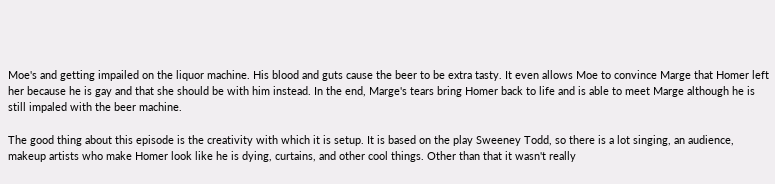Moe's and getting impailed on the liquor machine. His blood and guts cause the beer to be extra tasty. It even allows Moe to convince Marge that Homer left her because he is gay and that she should be with him instead. In the end, Marge's tears bring Homer back to life and is able to meet Marge although he is still impaled with the beer machine.

The good thing about this episode is the creativity with which it is setup. It is based on the play Sweeney Todd, so there is a lot singing, an audience, makeup artists who make Homer look like he is dying, curtains, and other cool things. Other than that it wasn't really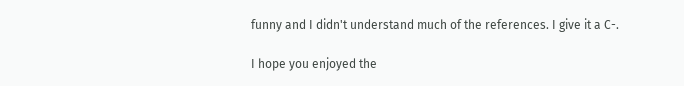funny and I didn't understand much of the references. I give it a C-.

I hope you enjoyed the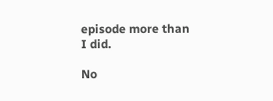episode more than I did.

No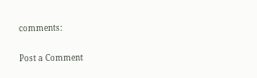comments:

Post a Comment